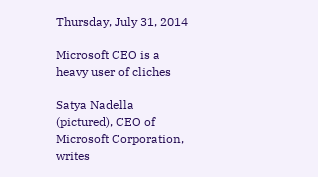Thursday, July 31, 2014

Microsoft CEO is a heavy user of cliches

Satya Nadella (pictured), CEO of Microsoft Corporation, writes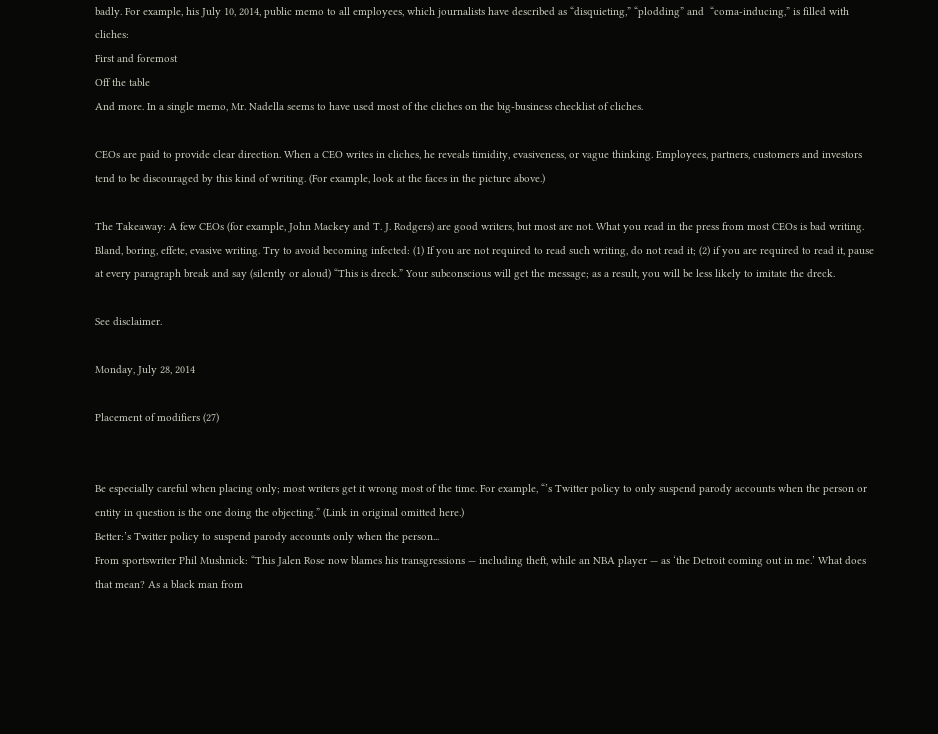badly. For example, his July 10, 2014, public memo to all employees, which journalists have described as “disquieting,” “plodding” and  “coma-inducing,” is filled with cliches:
First and foremost
Off the table
And more. In a single memo, Mr. Nadella seems to have used most of the cliches on the big-business checklist of cliches.

CEOs are paid to provide clear direction. When a CEO writes in cliches, he reveals timidity, evasiveness, or vague thinking. Employees, partners, customers and investors tend to be discouraged by this kind of writing. (For example, look at the faces in the picture above.)

The Takeaway: A few CEOs (for example, John Mackey and T. J. Rodgers) are good writers, but most are not. What you read in the press from most CEOs is bad writing. Bland, boring, effete, evasive writing. Try to avoid becoming infected: (1) If you are not required to read such writing, do not read it; (2) if you are required to read it, pause at every paragraph break and say (silently or aloud) “This is dreck.” Your subconscious will get the message; as a result, you will be less likely to imitate the dreck.

See disclaimer.

Monday, July 28, 2014

Placement of modifiers (27)


Be especially careful when placing only; most writers get it wrong most of the time. For example, “’s Twitter policy to only suspend parody accounts when the person or entity in question is the one doing the objecting.” (Link in original omitted here.)
Better:’s Twitter policy to suspend parody accounts only when the person...
From sportswriter Phil Mushnick: “This Jalen Rose now blames his transgressions — including theft, while an NBA player — as ‘the Detroit coming out in me.’ What does that mean? As a black man from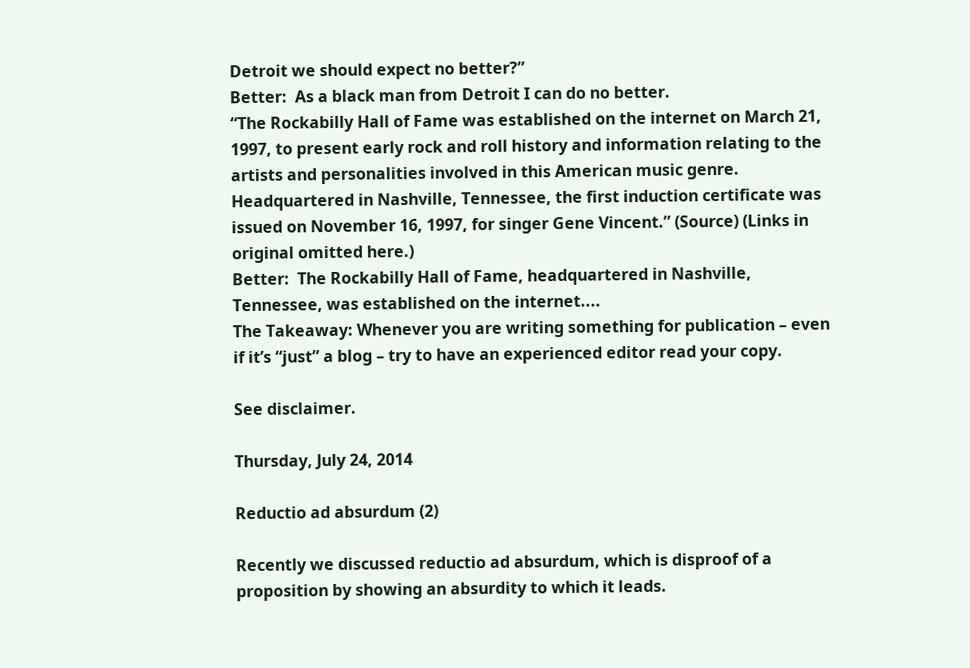Detroit we should expect no better?”
Better:  As a black man from Detroit I can do no better.
“The Rockabilly Hall of Fame was established on the internet on March 21, 1997, to present early rock and roll history and information relating to the artists and personalities involved in this American music genre. Headquartered in Nashville, Tennessee, the first induction certificate was issued on November 16, 1997, for singer Gene Vincent.” (Source) (Links in original omitted here.)
Better:  The Rockabilly Hall of Fame, headquartered in Nashville, Tennessee, was established on the internet....
The Takeaway: Whenever you are writing something for publication – even if it’s “just” a blog – try to have an experienced editor read your copy.

See disclaimer.

Thursday, July 24, 2014

Reductio ad absurdum (2)

Recently we discussed reductio ad absurdum, which is disproof of a proposition by showing an absurdity to which it leads.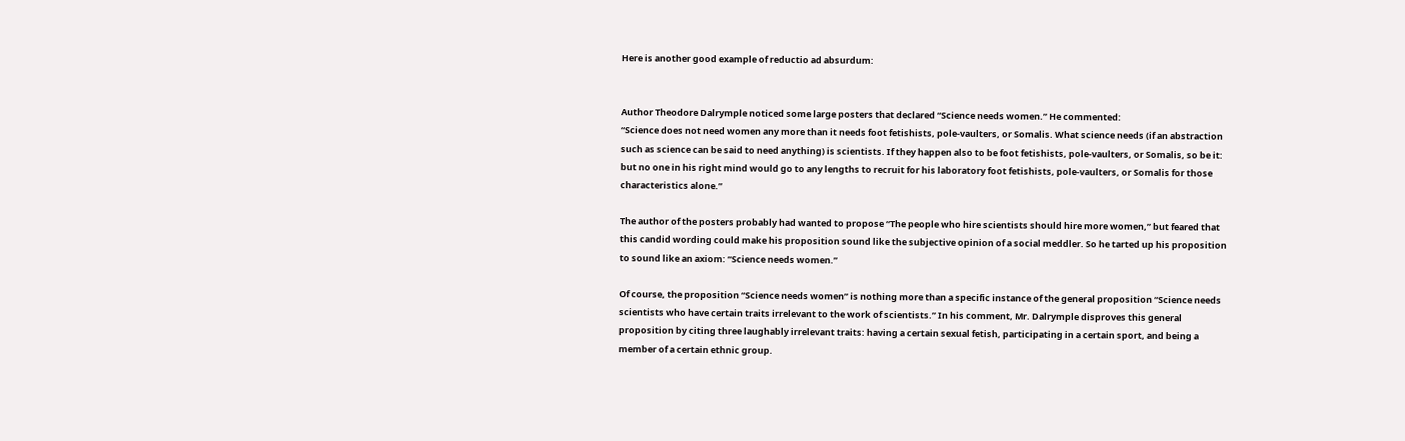Here is another good example of reductio ad absurdum:


Author Theodore Dalrymple noticed some large posters that declared “Science needs women.” He commented:
“Science does not need women any more than it needs foot fetishists, pole-vaulters, or Somalis. What science needs (if an abstraction such as science can be said to need anything) is scientists. If they happen also to be foot fetishists, pole-vaulters, or Somalis, so be it: but no one in his right mind would go to any lengths to recruit for his laboratory foot fetishists, pole-vaulters, or Somalis for those characteristics alone.”

The author of the posters probably had wanted to propose “The people who hire scientists should hire more women,” but feared that this candid wording could make his proposition sound like the subjective opinion of a social meddler. So he tarted up his proposition to sound like an axiom: “Science needs women.”

Of course, the proposition “Science needs women” is nothing more than a specific instance of the general proposition “Science needs scientists who have certain traits irrelevant to the work of scientists.” In his comment, Mr. Dalrymple disproves this general proposition by citing three laughably irrelevant traits: having a certain sexual fetish, participating in a certain sport, and being a member of a certain ethnic group.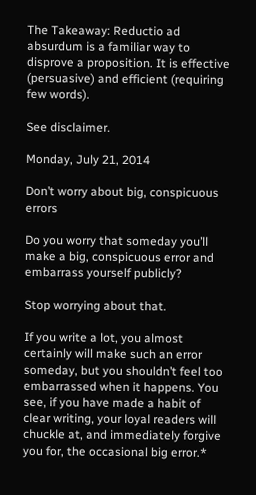The Takeaway: Reductio ad absurdum is a familiar way to disprove a proposition. It is effective (persuasive) and efficient (requiring few words).

See disclaimer.

Monday, July 21, 2014

Don’t worry about big, conspicuous errors

Do you worry that someday you’ll make a big, conspicuous error and embarrass yourself publicly?

Stop worrying about that.

If you write a lot, you almost certainly will make such an error someday, but you shouldn’t feel too embarrassed when it happens. You see, if you have made a habit of clear writing, your loyal readers will chuckle at, and immediately forgive you for, the occasional big error.*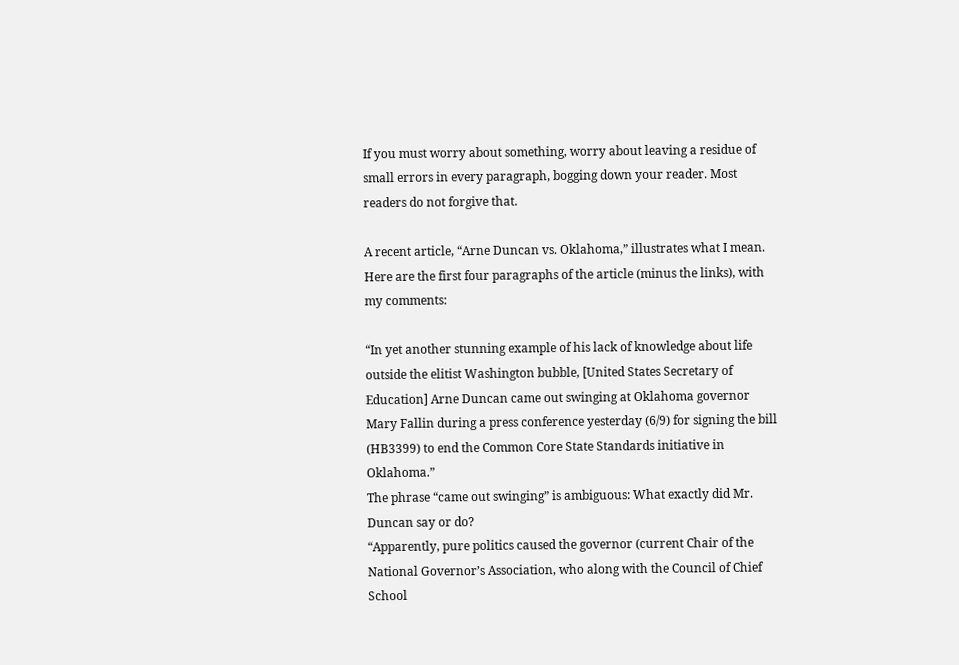If you must worry about something, worry about leaving a residue of small errors in every paragraph, bogging down your reader. Most readers do not forgive that.

A recent article, “Arne Duncan vs. Oklahoma,” illustrates what I mean. Here are the first four paragraphs of the article (minus the links), with my comments:

“In yet another stunning example of his lack of knowledge about life outside the elitist Washington bubble, [United States Secretary of Education] Arne Duncan came out swinging at Oklahoma governor Mary Fallin during a press conference yesterday (6/9) for signing the bill (HB3399) to end the Common Core State Standards initiative in Oklahoma.”
The phrase “came out swinging” is ambiguous: What exactly did Mr. Duncan say or do?
“Apparently, pure politics caused the governor (current Chair of the National Governor’s Association, who along with the Council of Chief School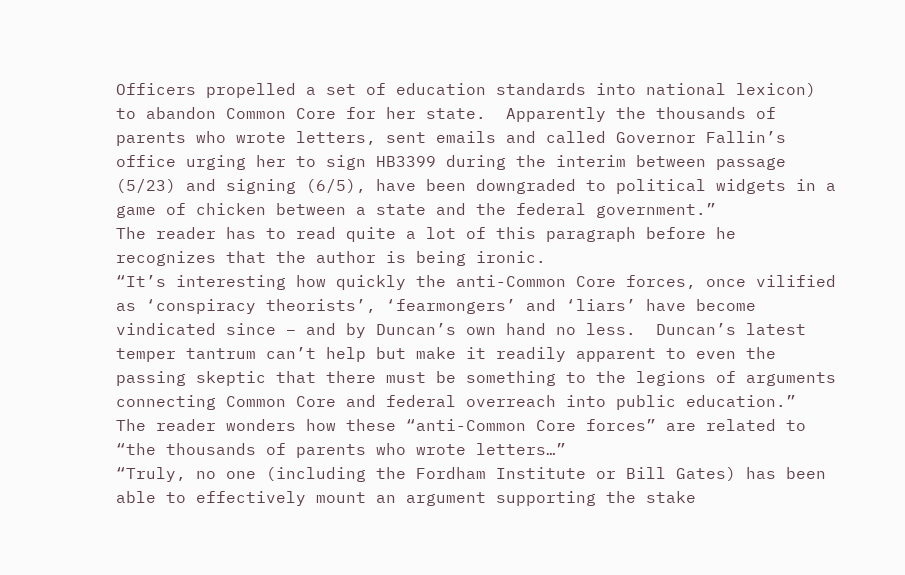Officers propelled a set of education standards into national lexicon) to abandon Common Core for her state.  Apparently the thousands of parents who wrote letters, sent emails and called Governor Fallin’s office urging her to sign HB3399 during the interim between passage (5/23) and signing (6/5), have been downgraded to political widgets in a game of chicken between a state and the federal government.”
The reader has to read quite a lot of this paragraph before he recognizes that the author is being ironic.
“It’s interesting how quickly the anti-Common Core forces, once vilified as ‘conspiracy theorists’, ‘fearmongers’ and ‘liars’ have become vindicated since – and by Duncan’s own hand no less.  Duncan’s latest temper tantrum can’t help but make it readily apparent to even the passing skeptic that there must be something to the legions of arguments connecting Common Core and federal overreach into public education.”
The reader wonders how these “anti-Common Core forces” are related to “the thousands of parents who wrote letters…”
“Truly, no one (including the Fordham Institute or Bill Gates) has been able to effectively mount an argument supporting the stake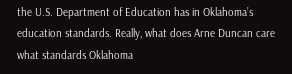the U.S. Department of Education has in Oklahoma’s education standards. Really, what does Arne Duncan care what standards Oklahoma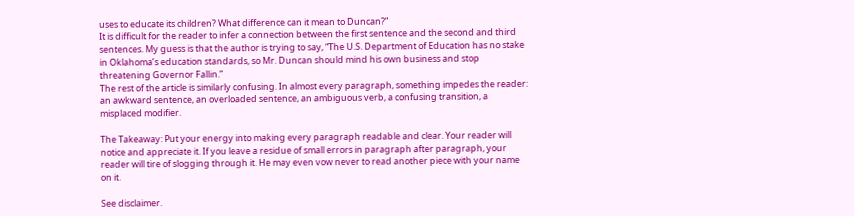uses to educate its children? What difference can it mean to Duncan?”
It is difficult for the reader to infer a connection between the first sentence and the second and third sentences. My guess is that the author is trying to say, “The U.S. Department of Education has no stake in Oklahoma’s education standards, so Mr. Duncan should mind his own business and stop threatening Governor Fallin.”
The rest of the article is similarly confusing. In almost every paragraph, something impedes the reader: an awkward sentence, an overloaded sentence, an ambiguous verb, a confusing transition, a misplaced modifier.

The Takeaway: Put your energy into making every paragraph readable and clear. Your reader will notice and appreciate it. If you leave a residue of small errors in paragraph after paragraph, your reader will tire of slogging through it. He may even vow never to read another piece with your name on it.

See disclaimer.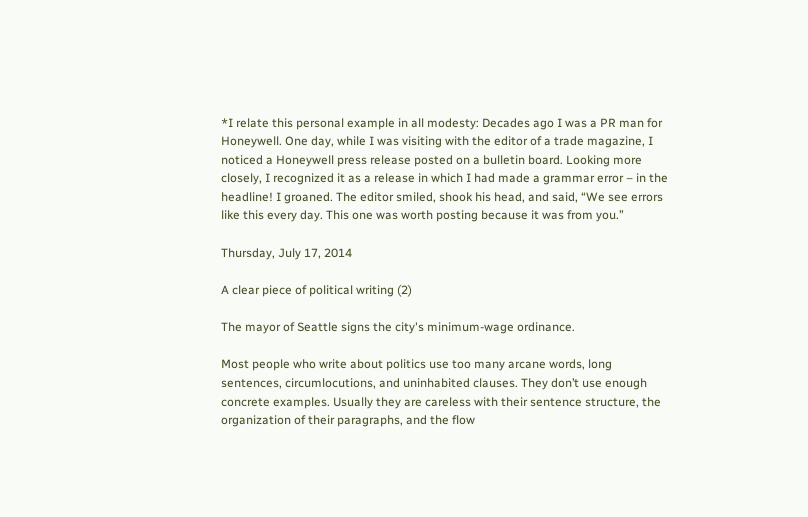*I relate this personal example in all modesty: Decades ago I was a PR man for Honeywell. One day, while I was visiting with the editor of a trade magazine, I noticed a Honeywell press release posted on a bulletin board. Looking more closely, I recognized it as a release in which I had made a grammar error – in the headline! I groaned. The editor smiled, shook his head, and said, “We see errors like this every day. This one was worth posting because it was from you.”

Thursday, July 17, 2014

A clear piece of political writing (2)

The mayor of Seattle signs the city's minimum-wage ordinance.

Most people who write about politics use too many arcane words, long sentences, circumlocutions, and uninhabited clauses. They don’t use enough concrete examples. Usually they are careless with their sentence structure, the organization of their paragraphs, and the flow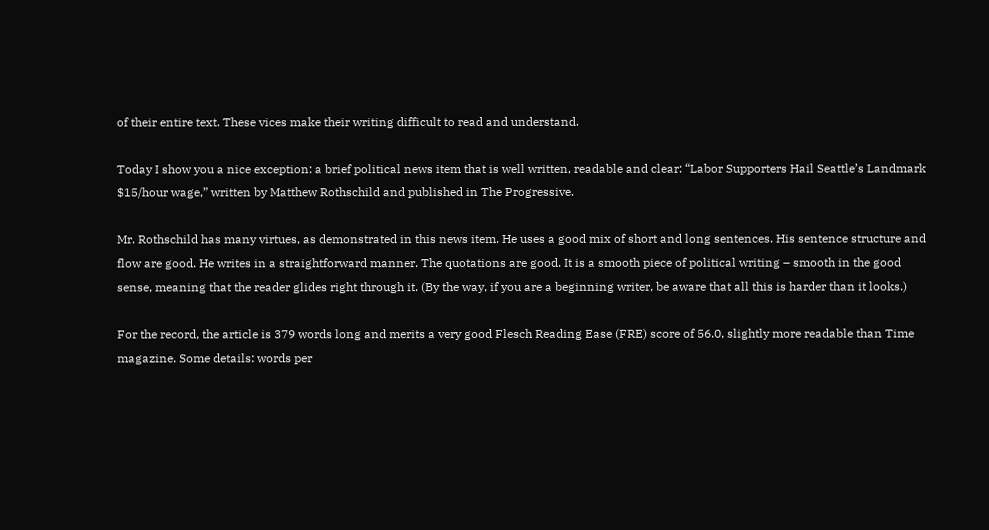of their entire text. These vices make their writing difficult to read and understand.

Today I show you a nice exception: a brief political news item that is well written, readable and clear: “Labor Supporters Hail Seattle’s Landmark $15/hour wage,” written by Matthew Rothschild and published in The Progressive.

Mr. Rothschild has many virtues, as demonstrated in this news item. He uses a good mix of short and long sentences. His sentence structure and flow are good. He writes in a straightforward manner. The quotations are good. It is a smooth piece of political writing – smooth in the good sense, meaning that the reader glides right through it. (By the way, if you are a beginning writer, be aware that all this is harder than it looks.)

For the record, the article is 379 words long and merits a very good Flesch Reading Ease (FRE) score of 56.0, slightly more readable than Time magazine. Some details: words per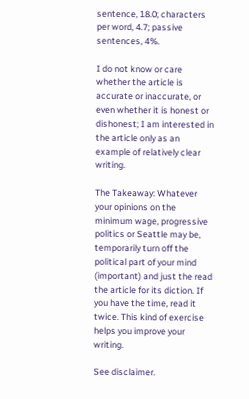sentence, 18.0; characters per word, 4.7; passive sentences, 4%.

I do not know or care whether the article is accurate or inaccurate, or even whether it is honest or dishonest; I am interested in the article only as an example of relatively clear writing.

The Takeaway: Whatever your opinions on the minimum wage, progressive politics or Seattle may be, temporarily turn off the political part of your mind (important) and just the read the article for its diction. If you have the time, read it twice. This kind of exercise helps you improve your writing.

See disclaimer.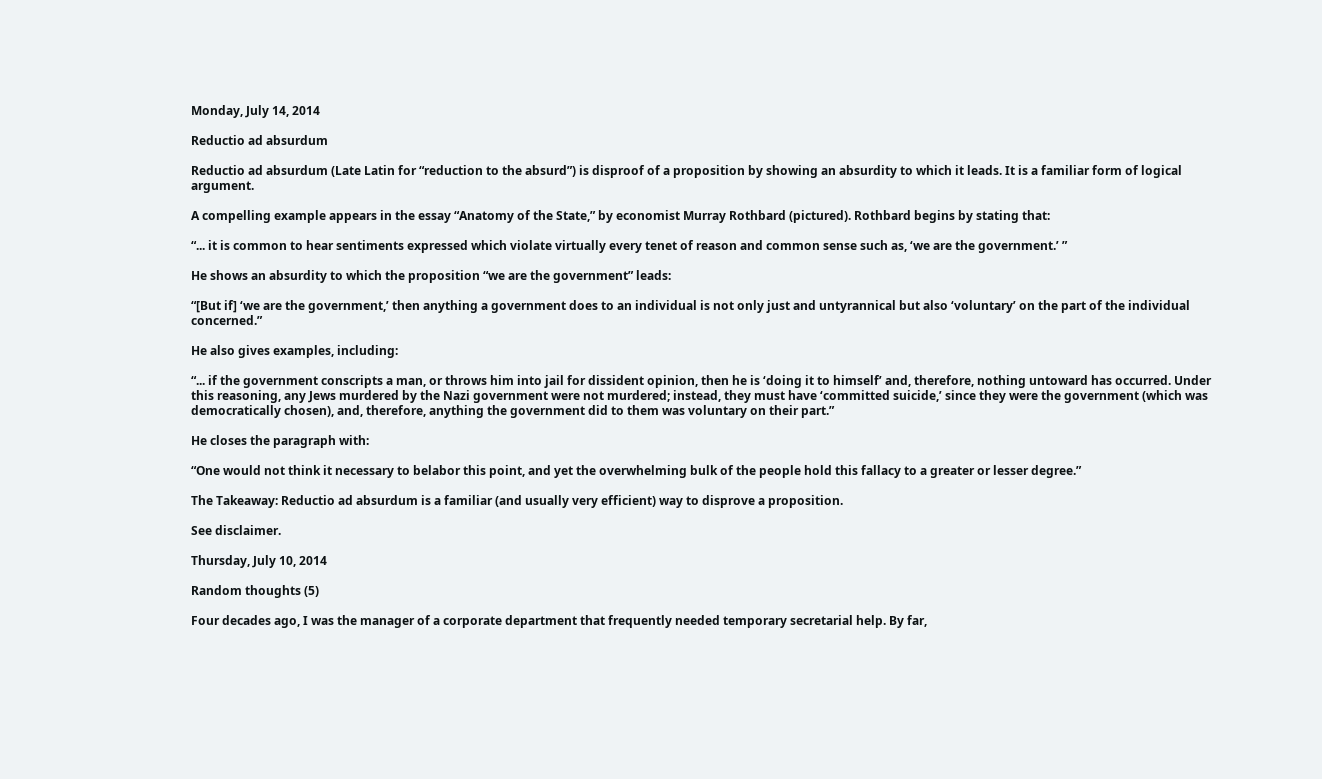Monday, July 14, 2014

Reductio ad absurdum

Reductio ad absurdum (Late Latin for “reduction to the absurd”) is disproof of a proposition by showing an absurdity to which it leads. It is a familiar form of logical argument.

A compelling example appears in the essay “Anatomy of the State,” by economist Murray Rothbard (pictured). Rothbard begins by stating that:

“... it is common to hear sentiments expressed which violate virtually every tenet of reason and common sense such as, ‘we are the government.’ ”

He shows an absurdity to which the proposition “we are the government” leads:

“[But if] ‘we are the government,’ then anything a government does to an individual is not only just and untyrannical but also ‘voluntary’ on the part of the individual concerned.”

He also gives examples, including:

“... if the government conscripts a man, or throws him into jail for dissident opinion, then he is ‘doing it to himself’ and, therefore, nothing untoward has occurred. Under this reasoning, any Jews murdered by the Nazi government were not murdered; instead, they must have ‘committed suicide,’ since they were the government (which was democratically chosen), and, therefore, anything the government did to them was voluntary on their part.”

He closes the paragraph with:

“One would not think it necessary to belabor this point, and yet the overwhelming bulk of the people hold this fallacy to a greater or lesser degree.”

The Takeaway: Reductio ad absurdum is a familiar (and usually very efficient) way to disprove a proposition.

See disclaimer.

Thursday, July 10, 2014

Random thoughts (5)

Four decades ago, I was the manager of a corporate department that frequently needed temporary secretarial help. By far,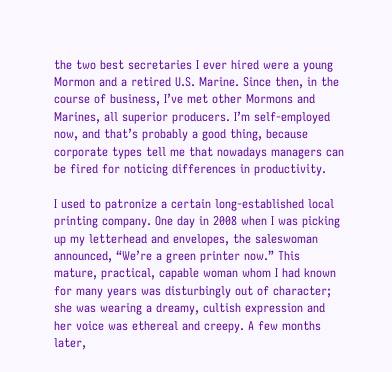the two best secretaries I ever hired were a young Mormon and a retired U.S. Marine. Since then, in the course of business, I’ve met other Mormons and Marines, all superior producers. I’m self-employed now, and that’s probably a good thing, because corporate types tell me that nowadays managers can be fired for noticing differences in productivity.

I used to patronize a certain long-established local printing company. One day in 2008 when I was picking up my letterhead and envelopes, the saleswoman announced, “We’re a green printer now.” This mature, practical, capable woman whom I had known for many years was disturbingly out of character; she was wearing a dreamy, cultish expression and her voice was ethereal and creepy. A few months later,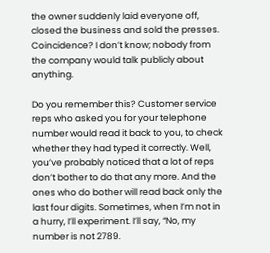the owner suddenly laid everyone off, closed the business and sold the presses. Coincidence? I don’t know; nobody from the company would talk publicly about anything.

Do you remember this? Customer service reps who asked you for your telephone number would read it back to you, to check whether they had typed it correctly. Well, you’ve probably noticed that a lot of reps don’t bother to do that any more. And the ones who do bother will read back only the last four digits. Sometimes, when I’m not in a hurry, I’ll experiment. I’ll say, “No, my number is not 2789.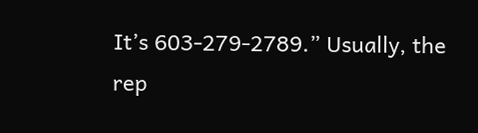It’s 603-279-2789.” Usually, the rep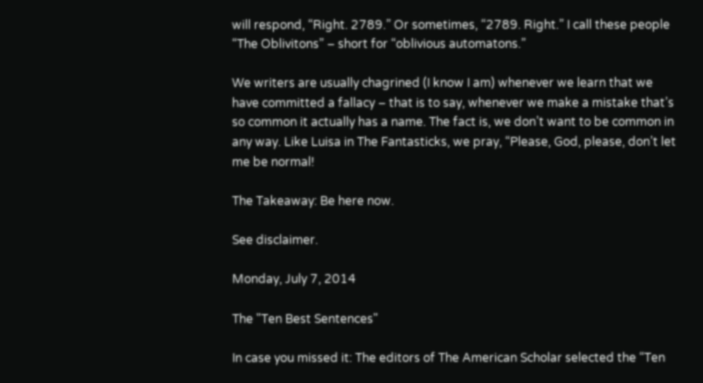will respond, “Right. 2789.” Or sometimes, “2789. Right.” I call these people “The Oblivitons” – short for “oblivious automatons.”

We writers are usually chagrined (I know I am) whenever we learn that we have committed a fallacy – that is to say, whenever we make a mistake that’s so common it actually has a name. The fact is, we don’t want to be common in any way. Like Luisa in The Fantasticks, we pray, “Please, God, please, don’t let me be normal!

The Takeaway: Be here now.

See disclaimer.

Monday, July 7, 2014

The "Ten Best Sentences"

In case you missed it: The editors of The American Scholar selected the “Ten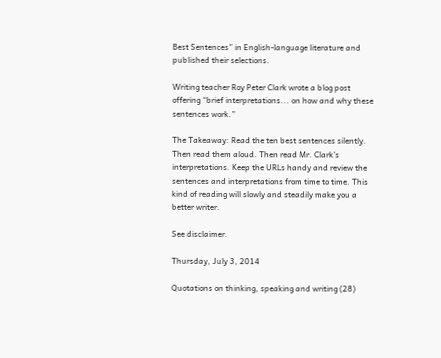Best Sentences” in English-language literature and published their selections.

Writing teacher Roy Peter Clark wrote a blog post offering “brief interpretations... on how and why these sentences work.”

The Takeaway: Read the ten best sentences silently. Then read them aloud. Then read Mr. Clark’s interpretations. Keep the URLs handy and review the sentences and interpretations from time to time. This kind of reading will slowly and steadily make you a better writer.

See disclaimer.

Thursday, July 3, 2014

Quotations on thinking, speaking and writing (28)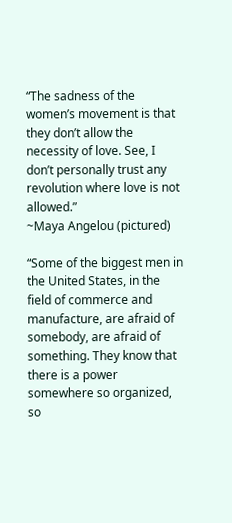“The sadness of the women’s movement is that they don’t allow the necessity of love. See, I don’t personally trust any revolution where love is not allowed.”
~Maya Angelou (pictured)

“Some of the biggest men in the United States, in the field of commerce and manufacture, are afraid of somebody, are afraid of something. They know that there is a power somewhere so organized, so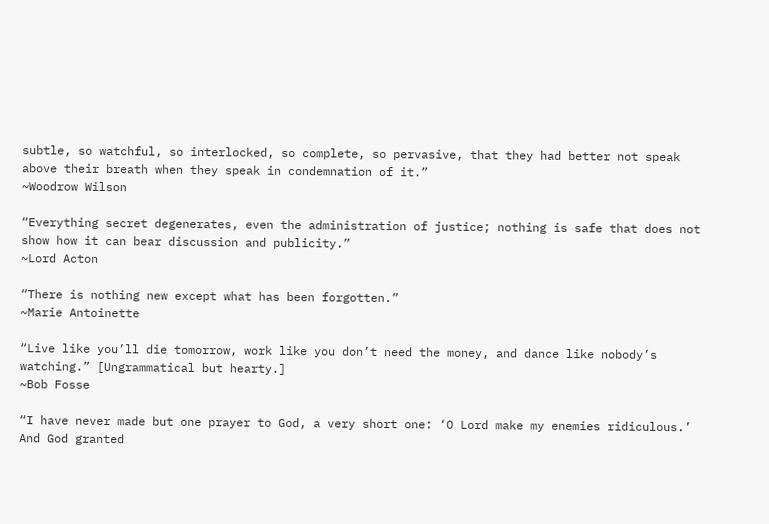subtle, so watchful, so interlocked, so complete, so pervasive, that they had better not speak above their breath when they speak in condemnation of it.”
~Woodrow Wilson

“Everything secret degenerates, even the administration of justice; nothing is safe that does not show how it can bear discussion and publicity.”
~Lord Acton

“There is nothing new except what has been forgotten.”
~Marie Antoinette

“Live like you’ll die tomorrow, work like you don’t need the money, and dance like nobody’s watching.” [Ungrammatical but hearty.]
~Bob Fosse

“I have never made but one prayer to God, a very short one: ‘O Lord make my enemies ridiculous.’ And God granted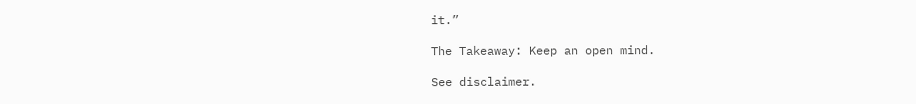it.”

The Takeaway: Keep an open mind.

See disclaimer.